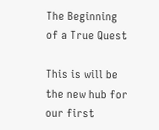The Beginning of a True Quest

This is will be the new hub for our first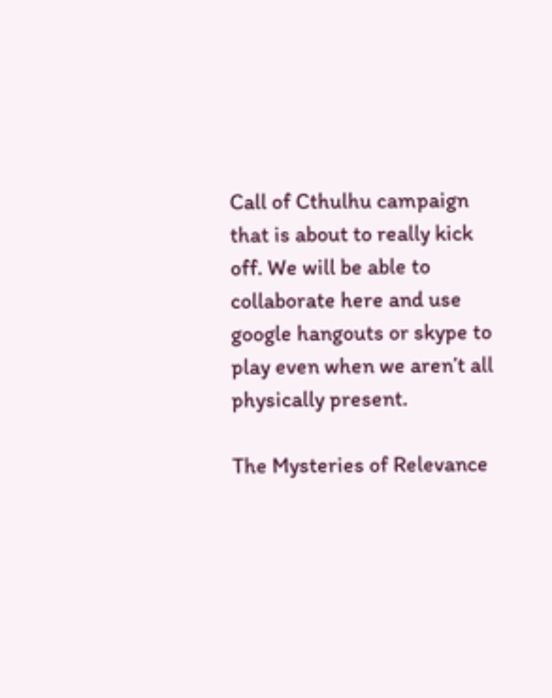Call of Cthulhu campaign that is about to really kick off. We will be able to collaborate here and use google hangouts or skype to play even when we aren’t all physically present.

The Mysteries of Relevance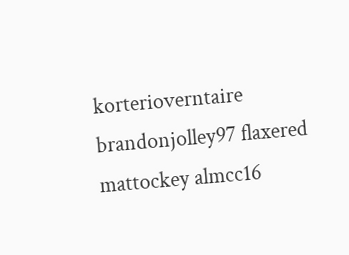korterioverntaire brandonjolley97 flaxered mattockey almcc16